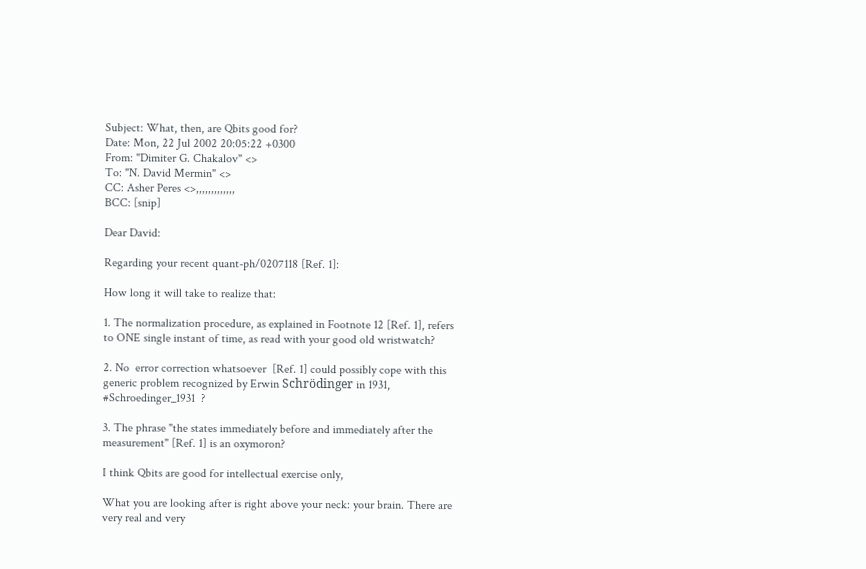Subject: What, then, are Qbits good for?
Date: Mon, 22 Jul 2002 20:05:22 +0300
From: "Dimiter G. Chakalov" <>
To: "N. David Mermin" <>
CC: Asher Peres <>,,,,,,,,,,,,,
BCC: [snip]

Dear David:

Regarding your recent quant-ph/0207118 [Ref. 1]:

How long it will take to realize that:

1. The normalization procedure, as explained in Footnote 12 [Ref. 1], refers to ONE single instant of time, as read with your good old wristwatch?

2. No  error correction whatsoever  [Ref. 1] could possibly cope with this generic problem recognized by Erwin Schrödinger in 1931,
#Schroedinger_1931  ?

3. The phrase "the states immediately before and immediately after the measurement" [Ref. 1] is an oxymoron?

I think Qbits are good for intellectual exercise only,

What you are looking after is right above your neck: your brain. There are very real and very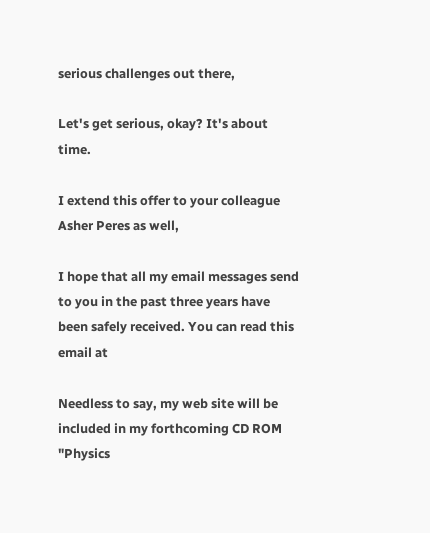serious challenges out there,

Let's get serious, okay? It's about time.

I extend this offer to your colleague Asher Peres as well,

I hope that all my email messages send to you in the past three years have been safely received. You can read this email at

Needless to say, my web site will be included in my forthcoming CD ROM "Physics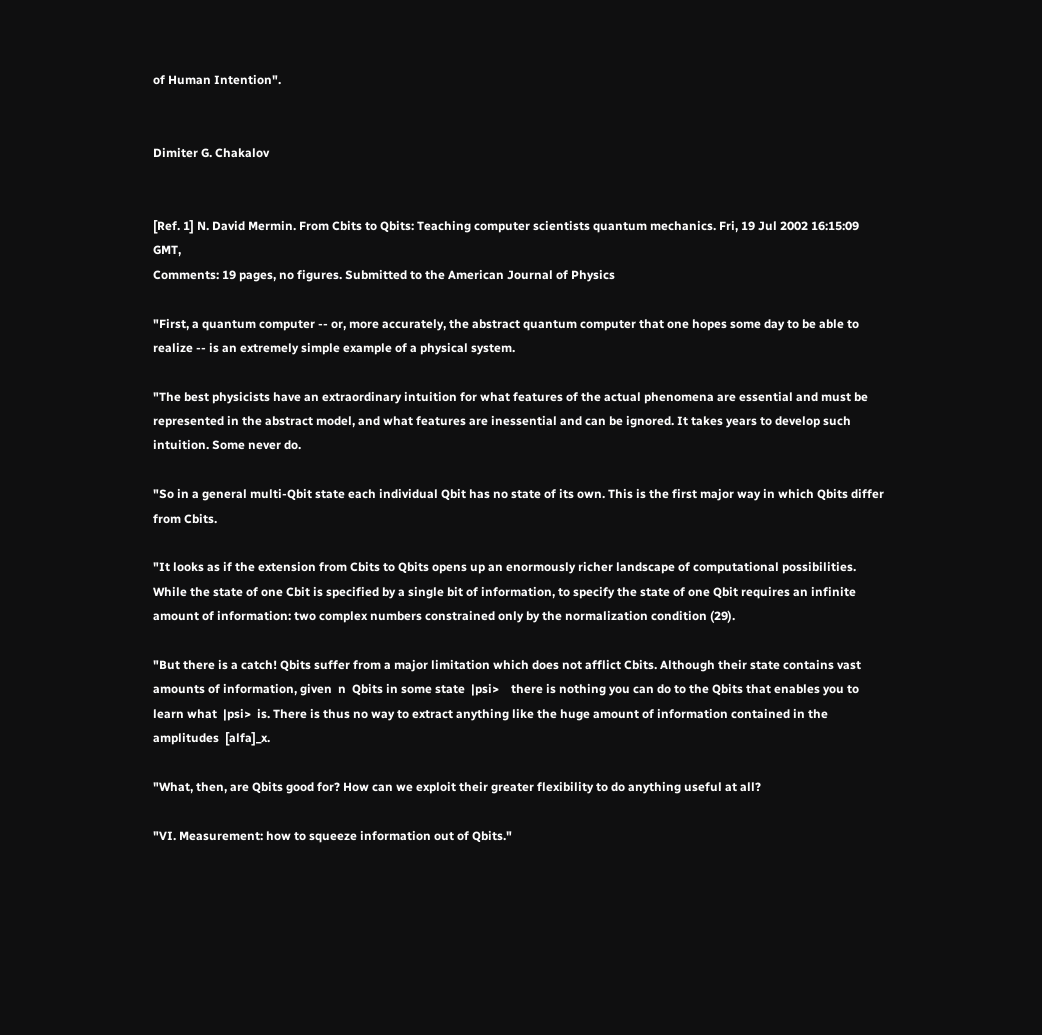of Human Intention".


Dimiter G. Chakalov


[Ref. 1] N. David Mermin. From Cbits to Qbits: Teaching computer scientists quantum mechanics. Fri, 19 Jul 2002 16:15:09 GMT,
Comments: 19 pages, no figures. Submitted to the American Journal of Physics

"First, a quantum computer -- or, more accurately, the abstract quantum computer that one hopes some day to be able to realize -- is an extremely simple example of a physical system.

"The best physicists have an extraordinary intuition for what features of the actual phenomena are essential and must be represented in the abstract model, and what features are inessential and can be ignored. It takes years to develop such intuition. Some never do.

"So in a general multi-Qbit state each individual Qbit has no state of its own. This is the first major way in which Qbits differ from Cbits.

"It looks as if the extension from Cbits to Qbits opens up an enormously richer landscape of computational possibilities. While the state of one Cbit is specified by a single bit of information, to specify the state of one Qbit requires an infinite amount of information: two complex numbers constrained only by the normalization condition (29).

"But there is a catch! Qbits suffer from a major limitation which does not afflict Cbits. Although their state contains vast amounts of information, given  n  Qbits in some state  |psi>    there is nothing you can do to the Qbits that enables you to learn what  |psi>  is. There is thus no way to extract anything like the huge amount of information contained in the amplitudes  [alfa]_x.

"What, then, are Qbits good for? How can we exploit their greater flexibility to do anything useful at all?

"VI. Measurement: how to squeeze information out of Qbits."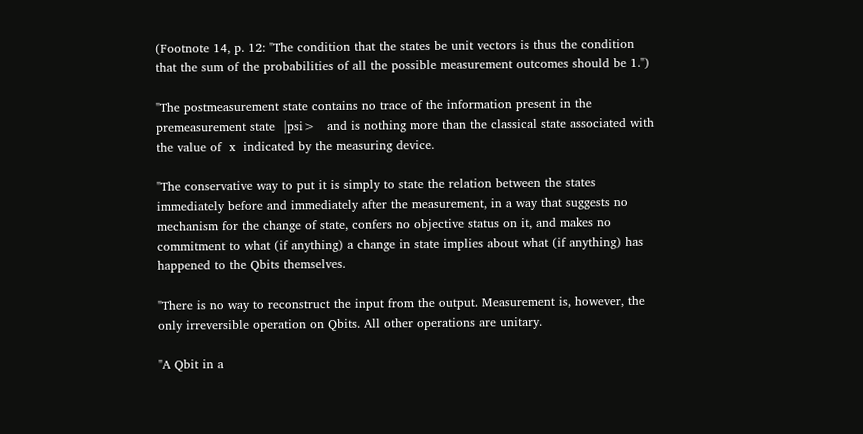(Footnote 14, p. 12: "The condition that the states be unit vectors is thus the condition that the sum of the probabilities of all the possible measurement outcomes should be 1.")

"The postmeasurement state contains no trace of the information present in the premeasurement state  |psi>   and is nothing more than the classical state associated with the value of  x  indicated by the measuring device.

"The conservative way to put it is simply to state the relation between the states immediately before and immediately after the measurement, in a way that suggests no mechanism for the change of state, confers no objective status on it, and makes no commitment to what (if anything) a change in state implies about what (if anything) has happened to the Qbits themselves.

"There is no way to reconstruct the input from the output. Measurement is, however, the only irreversible operation on Qbits. All other operations are unitary.

"A Qbit in a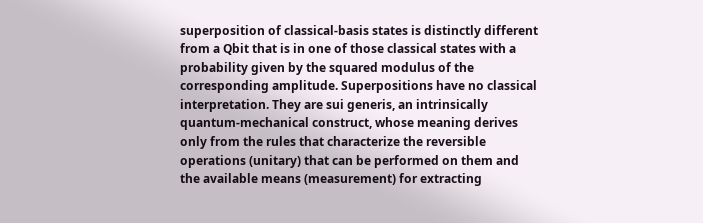superposition of classical-basis states is distinctly different from a Qbit that is in one of those classical states with a probability given by the squared modulus of the corresponding amplitude. Superpositions have no classical interpretation. They are sui generis, an intrinsically quantum-mechanical construct, whose meaning derives only from the rules that characterize the reversible operations (unitary) that can be performed on them and the available means (measurement) for extracting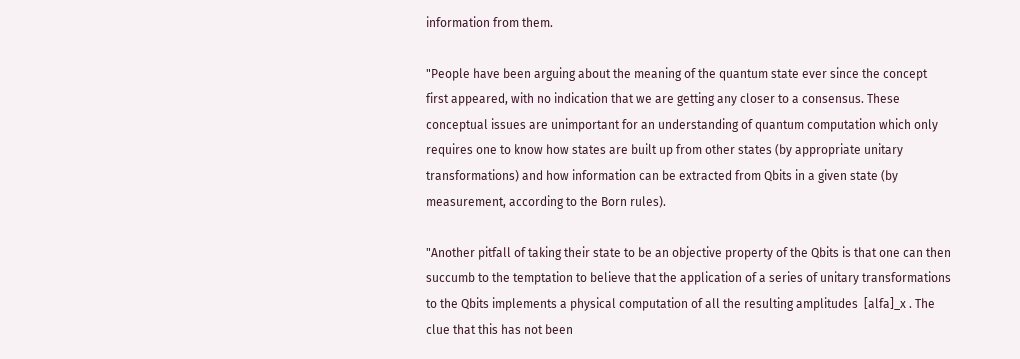information from them.

"People have been arguing about the meaning of the quantum state ever since the concept first appeared, with no indication that we are getting any closer to a consensus. These conceptual issues are unimportant for an understanding of quantum computation which only requires one to know how states are built up from other states (by appropriate unitary transformations) and how information can be extracted from Qbits in a given state (by measurement, according to the Born rules).

"Another pitfall of taking their state to be an objective property of the Qbits is that one can then succumb to the temptation to believe that the application of a series of unitary transformations to the Qbits implements a physical computation of all the resulting amplitudes  [alfa]_x . The clue that this has not been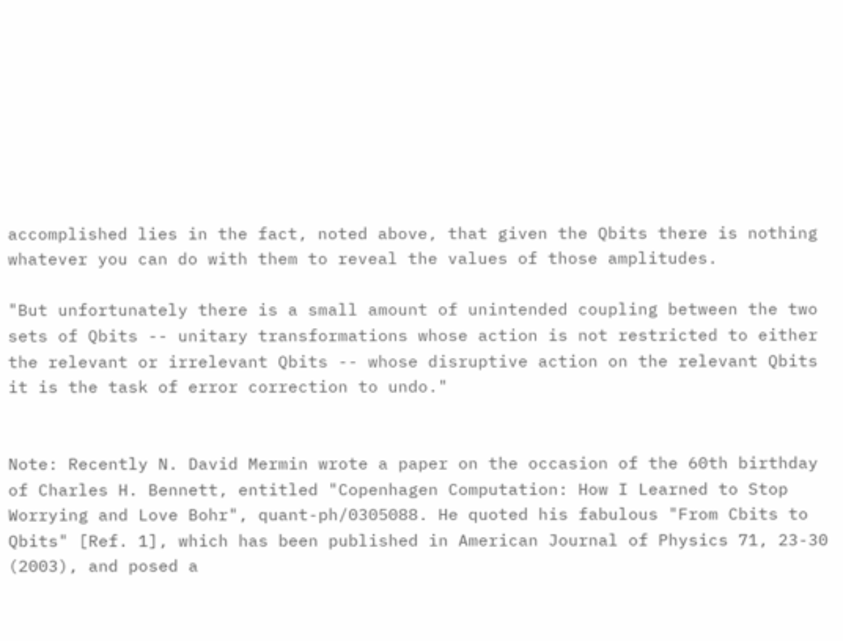accomplished lies in the fact, noted above, that given the Qbits there is nothing whatever you can do with them to reveal the values of those amplitudes.

"But unfortunately there is a small amount of unintended coupling between the two sets of Qbits -- unitary transformations whose action is not restricted to either the relevant or irrelevant Qbits -- whose disruptive action on the relevant Qbits it is the task of error correction to undo."


Note: Recently N. David Mermin wrote a paper on the occasion of the 60th birthday of Charles H. Bennett, entitled "Copenhagen Computation: How I Learned to Stop Worrying and Love Bohr", quant-ph/0305088. He quoted his fabulous "From Cbits to Qbits" [Ref. 1], which has been published in American Journal of Physics 71, 23-30 (2003), and posed a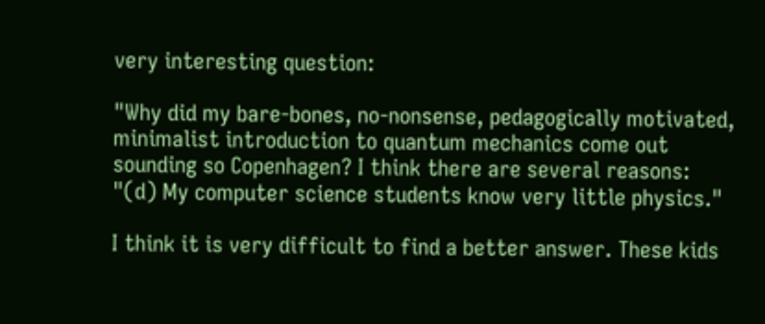very interesting question:

"Why did my bare-bones, no-nonsense, pedagogically motivated, minimalist introduction to quantum mechanics come out sounding so Copenhagen? I think there are several reasons:
"(d) My computer science students know very little physics."

I think it is very difficult to find a better answer. These kids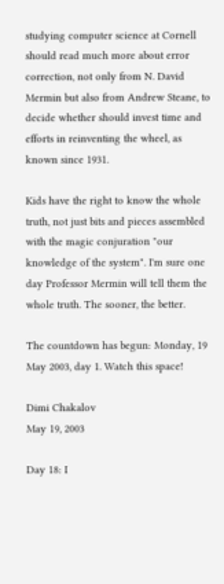studying computer science at Cornell should read much more about error correction, not only from N. David Mermin but also from Andrew Steane, to decide whether should invest time and efforts in reinventing the wheel, as known since 1931.

Kids have the right to know the whole truth, not just bits and pieces assembled with the magic conjuration "our knowledge of the system". I'm sure one day Professor Mermin will tell them the whole truth. The sooner, the better.

The countdown has begun: Monday, 19 May 2003, day 1. Watch this space!

Dimi Chakalov
May 19, 2003

Day 18: I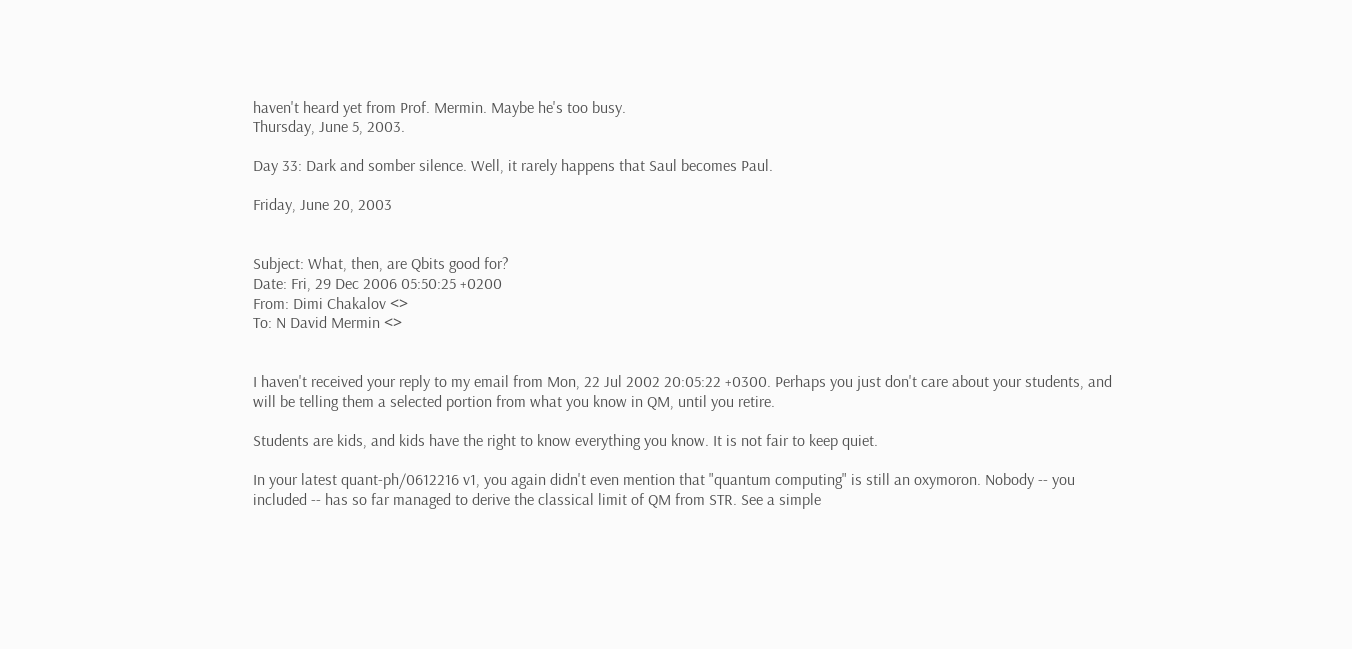haven't heard yet from Prof. Mermin. Maybe he's too busy.
Thursday, June 5, 2003.

Day 33: Dark and somber silence. Well, it rarely happens that Saul becomes Paul.

Friday, June 20, 2003


Subject: What, then, are Qbits good for?
Date: Fri, 29 Dec 2006 05:50:25 +0200
From: Dimi Chakalov <>
To: N David Mermin <>


I haven't received your reply to my email from Mon, 22 Jul 2002 20:05:22 +0300. Perhaps you just don't care about your students, and will be telling them a selected portion from what you know in QM, until you retire.

Students are kids, and kids have the right to know everything you know. It is not fair to keep quiet.

In your latest quant-ph/0612216 v1, you again didn't even mention that "quantum computing" is still an oxymoron. Nobody -- you included -- has so far managed to derive the classical limit of QM from STR. See a simple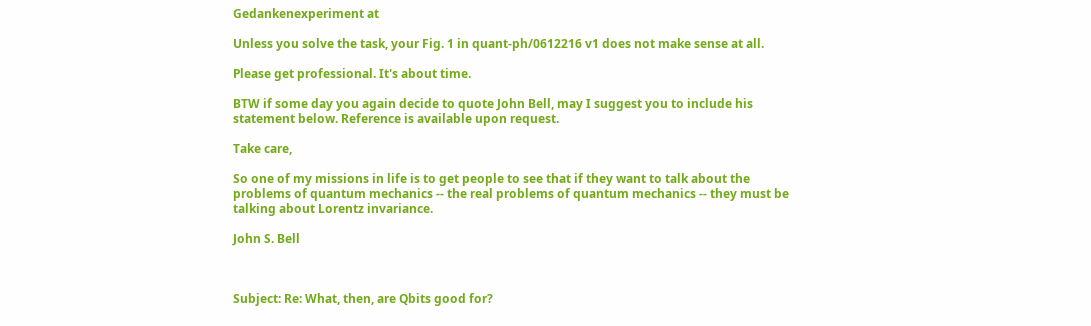Gedankenexperiment at

Unless you solve the task, your Fig. 1 in quant-ph/0612216 v1 does not make sense at all.

Please get professional. It's about time.

BTW if some day you again decide to quote John Bell, may I suggest you to include his statement below. Reference is available upon request.

Take care,

So one of my missions in life is to get people to see that if they want to talk about the problems of quantum mechanics -- the real problems of quantum mechanics -- they must be talking about Lorentz invariance.

John S. Bell



Subject: Re: What, then, are Qbits good for?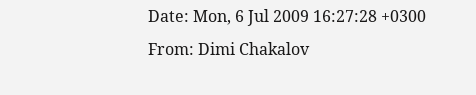Date: Mon, 6 Jul 2009 16:27:28 +0300
From: Dimi Chakalov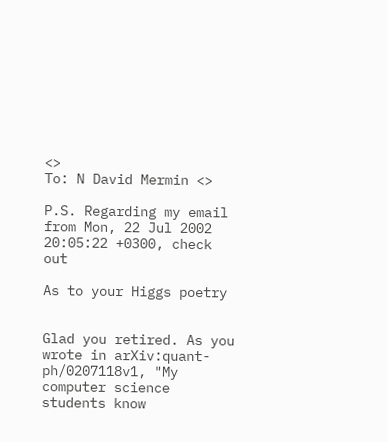<>
To: N David Mermin <>

P.S. Regarding my email from Mon, 22 Jul 2002 20:05:22 +0300, check out

As to your Higgs poetry


Glad you retired. As you wrote in arXiv:quant-ph/0207118v1, "My computer science students know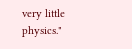very little physics."